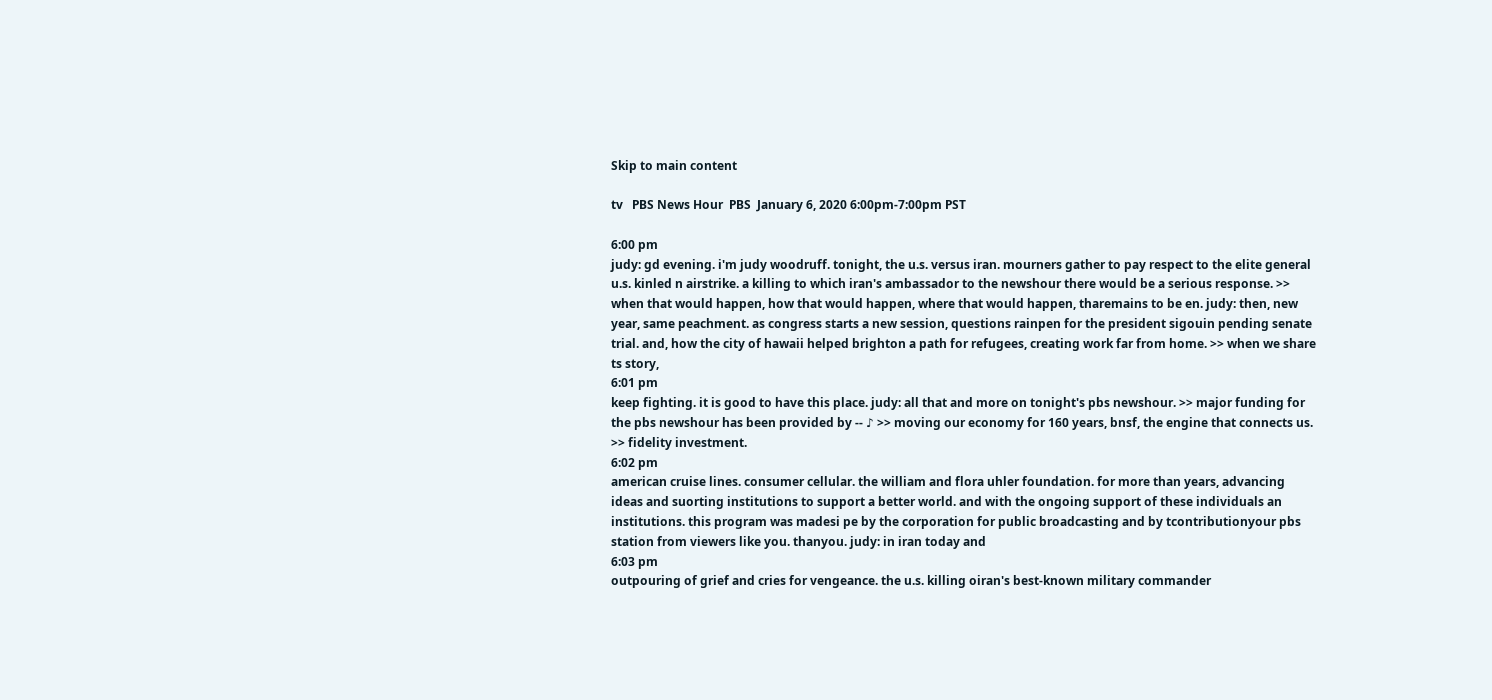Skip to main content

tv   PBS News Hour  PBS  January 6, 2020 6:00pm-7:00pm PST

6:00 pm
judy: gd evening. i'm judy woodruff. tonight, the u.s. versus iran. mourners gather to pay respect to the elite general u.s. kinled n airstrike. a killing to which iran's ambassador to the newshour there would be a serious response. >> when that would happen, how that would happen, where that would happen, tharemains to be en. judy: then, new year, same peachment. as congress starts a new session, questions rainpen for the president sigouin pending senate trial. and, how the city of hawaii helped brighton a path for refugees, creating work far from home. >> when we share ts story,
6:01 pm
keep fighting. it is good to have this place. judy: all that and more on tonight's pbs newshour. >> major funding for the pbs newshour has been provided by -- ♪ >> moving our economy for 160 years, bnsf, the engine that connects us. >> fidelity investment.
6:02 pm
american cruise lines. consumer cellular. the william and flora uhler foundation. for more than years, advancing ideas and suorting institutions to support a better world. and with the ongoing support of these individuals an institutions. this program was madesi pe by the corporation for public broadcasting and by tcontributionyour pbs station from viewers like you. thanyou. judy: in iran today and
6:03 pm
outpouring of grief and cries for vengeance. the u.s. killing oiran's best-known military commander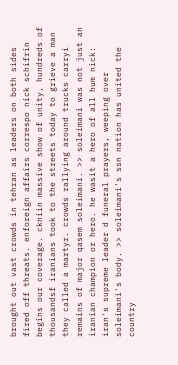brought out vast crowds in tehran as leaders on both sides fired off threats. enforeign affairs correspo nick schifrin begins our coverage. ckniin massive show of unity, hundreds of thousandsf iranians took to the streets today to grieve a man they called a martyr. crowds rallying around trucks carryi remains of major qasem soleimani. >> soleimani was not just an iranian champion or hero. he wasit a hero of all hum nick: iran's supreme leader d funeral prayers, weeping over soleimani's body. >> soleimani's ssn nation has united the country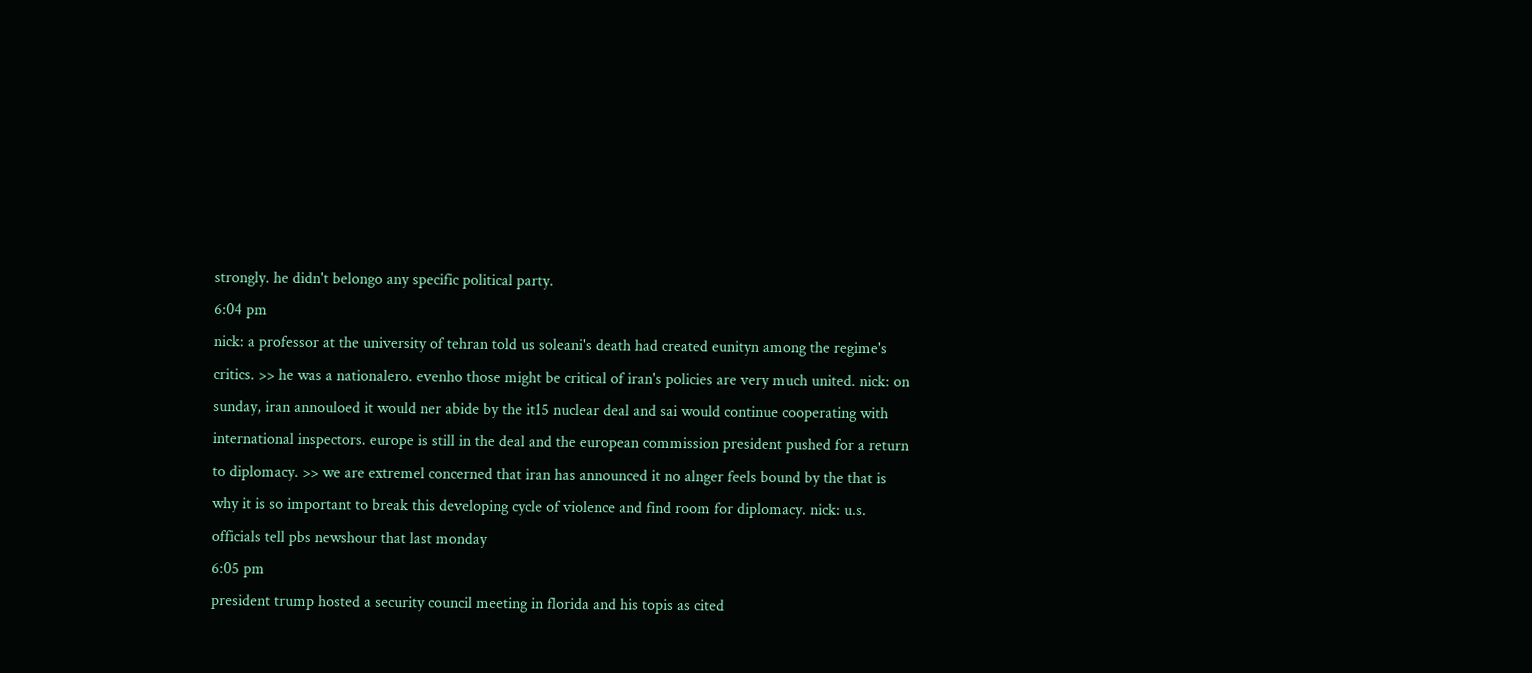strongly. he didn't belongo any specific political party.
6:04 pm
nick: a professor at the university of tehran told us soleani's death had created eunityn among the regime's critics. >> he was a nationalero. evenho those might be critical of iran's policies are very much united. nick: on sunday, iran annouloed it would ner abide by the it15 nuclear deal and sai would continue cooperating with international inspectors. europe is still in the deal and the european commission president pushed for a return to diplomacy. >> we are extremel concerned that iran has announced it no alnger feels bound by the that is why it is so important to break this developing cycle of violence and find room for diplomacy. nick: u.s. officials tell pbs newshour that last monday
6:05 pm
president trump hosted a security council meeting in florida and his topis as cited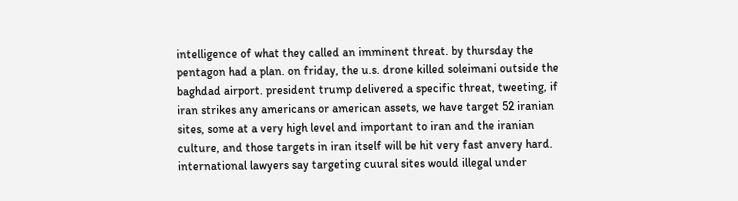intelligence of what they called an imminent threat. by thursday the pentagon had a plan. on friday, the u.s. drone killed soleimani outside the baghdad airport. president trump delivered a specific threat, tweeting, if iran strikes any americans or american assets, we have target 52 iranian sites, some at a very high level and important to iran and the iranian culture, and those targets in iran itself will be hit very fast anvery hard. international lawyers say targeting cuural sites would illegal under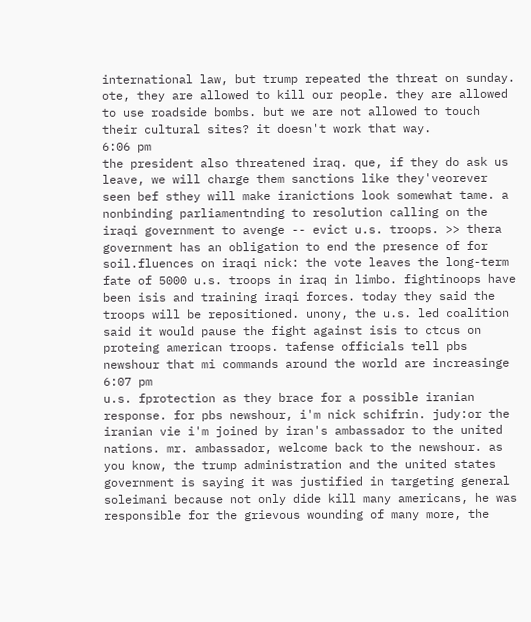international law, but trump repeated the threat on sunday. ote, they are allowed to kill our people. they are allowed to use roadside bombs. but we are not allowed to touch their cultural sites? it doesn't work that way.
6:06 pm
the president also threatened iraq. que, if they do ask us leave, we will charge them sanctions like they'veorever seen bef sthey will make iranictions look somewhat tame. a nonbinding parliamentnding to resolution calling on the iraqi government to avenge -- evict u.s. troops. >> thera government has an obligation to end the presence of for soil.fluences on iraqi nick: the vote leaves the long-term fate of 5000 u.s. troops in iraq in limbo. fightinoops have been isis and training iraqi forces. today they said the troops will be repositioned. unony, the u.s. led coalition said it would pause the fight against isis to ctcus on proteing american troops. tafense officials tell pbs newshour that mi commands around the world are increasinge
6:07 pm
u.s. fprotection as they brace for a possible iranian response. for pbs newshour, i'm nick schifrin. judy:or the iranian vie i'm joined by iran's ambassador to the united nations. mr. ambassador, welcome back to the newshour. as you know, the trump administration and the united states government is saying it was justified in targeting general soleimani because not only dide kill many americans, he was responsible for the grievous wounding of many more, the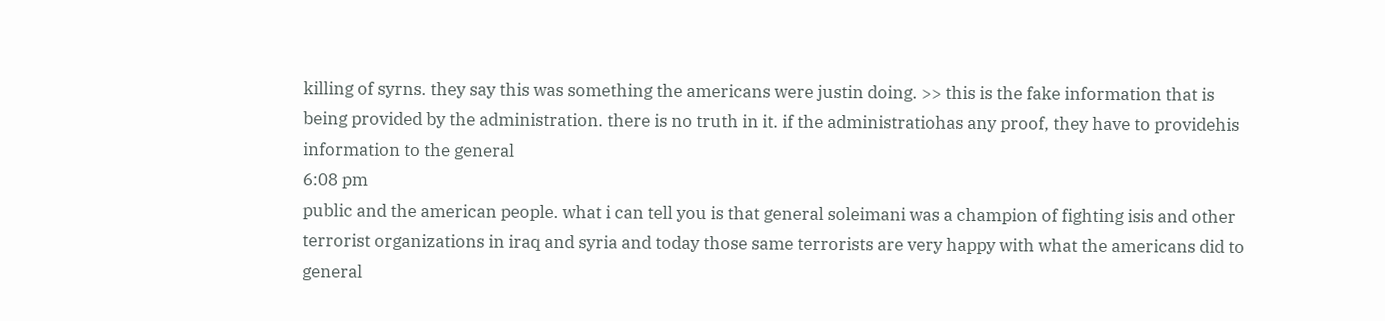killing of syrns. they say this was something the americans were justin doing. >> this is the fake information that is being provided by the administration. there is no truth in it. if the administratiohas any proof, they have to providehis information to the general
6:08 pm
public and the american people. what i can tell you is that general soleimani was a champion of fighting isis and other terrorist organizations in iraq and syria and today those same terrorists are very happy with what the americans did to general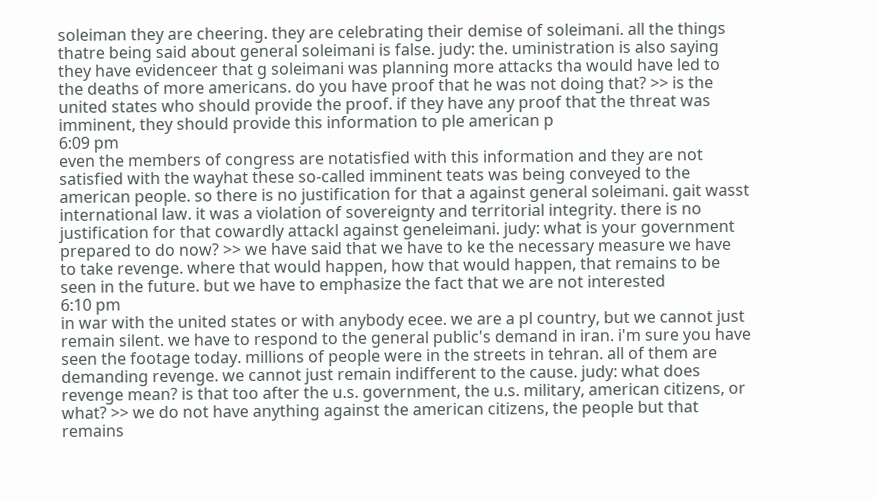soleiman they are cheering. they are celebrating their demise of soleimani. all the things thatre being said about general soleimani is false. judy: the. uministration is also saying they have evidenceer that g soleimani was planning more attacks tha would have led to the deaths of more americans. do you have proof that he was not doing that? >> is the united states who should provide the proof. if they have any proof that the threat was imminent, they should provide this information to ple american p
6:09 pm
even the members of congress are notatisfied with this information and they are not satisfied with the wayhat these so-called imminent teats was being conveyed to the american people. so there is no justification for that a against general soleimani. gait wasst international law. it was a violation of sovereignty and territorial integrity. there is no justification for that cowardly attackl against geneleimani. judy: what is your government prepared to do now? >> we have said that we have to ke the necessary measure we have to take revenge. where that would happen, how that would happen, that remains to be seen in the future. but we have to emphasize the fact that we are not interested
6:10 pm
in war with the united states or with anybody ecee. we are a pl country, but we cannot just remain silent. we have to respond to the general public's demand in iran. i'm sure you have seen the footage today. millions of people were in the streets in tehran. all of them are demanding revenge. we cannot just remain indifferent to the cause. judy: what does revenge mean? is that too after the u.s. government, the u.s. military, american citizens, or what? >> we do not have anything against the american citizens, the people but that remains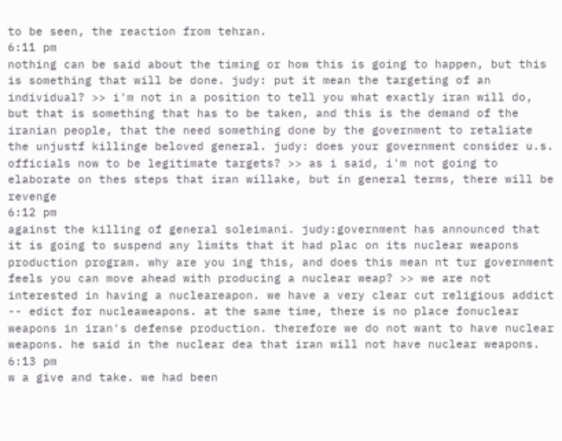to be seen, the reaction from tehran.
6:11 pm
nothing can be said about the timing or how this is going to happen, but this is something that will be done. judy: put it mean the targeting of an individual? >> i'm not in a position to tell you what exactly iran will do, but that is something that has to be taken, and this is the demand of the iranian people, that the need something done by the government to retaliate the unjustf killinge beloved general. judy: does your government consider u.s. officials now to be legitimate targets? >> as i said, i'm not going to elaborate on thes steps that iran willake, but in general terms, there will be revenge
6:12 pm
against the killing of general soleimani. judy:government has announced that it is going to suspend any limits that it had plac on its nuclear weapons production program. why are you ing this, and does this mean nt tur government feels you can move ahead with producing a nuclear weap? >> we are not interested in having a nucleareapon. we have a very clear cut religious addict -- edict for nucleaweapons. at the same time, there is no place fonuclear weapons in iran's defense production. therefore we do not want to have nuclear weapons. he said in the nuclear dea that iran will not have nuclear weapons.
6:13 pm
w a give and take. we had been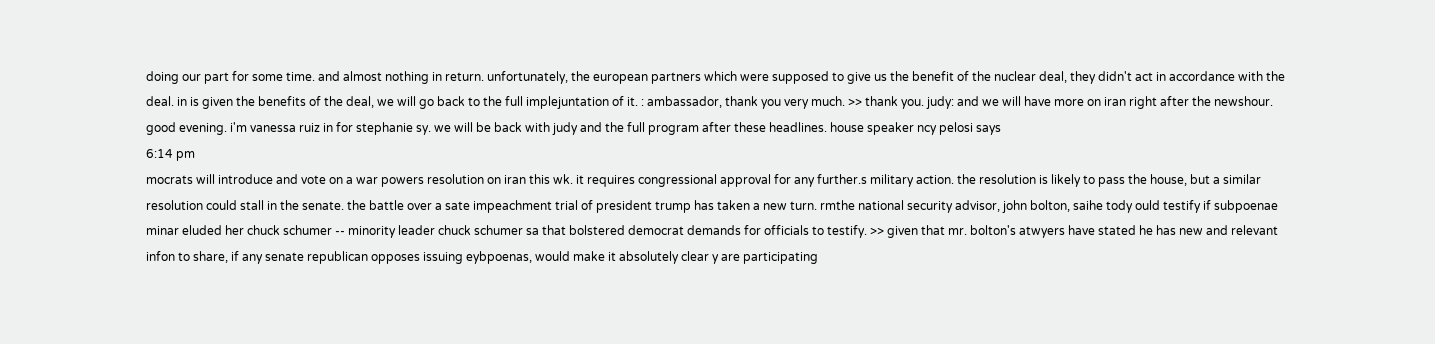doing our part for some time. and almost nothing in return. unfortunately, the european partners which were supposed to give us the benefit of the nuclear deal, they didn't act in accordance with the deal. in is given the benefits of the deal, we will go back to the full implejuntation of it. : ambassador, thank you very much. >> thank you. judy: and we will have more on iran right after the newshour. good evening. i'm vanessa ruiz in for stephanie sy. we will be back with judy and the full program after these headlines. house speaker ncy pelosi says
6:14 pm
mocrats will introduce and vote on a war powers resolution on iran this wk. it requires congressional approval for any further.s military action. the resolution is likely to pass the house, but a similar resolution could stall in the senate. the battle over a sate impeachment trial of president trump has taken a new turn. rmthe national security advisor, john bolton, saihe tody ould testify if subpoenae minar eluded her chuck schumer -- minority leader chuck schumer sa that bolstered democrat demands for officials to testify. >> given that mr. bolton's atwyers have stated he has new and relevant infon to share, if any senate republican opposes issuing eybpoenas, would make it absolutely clear y are participating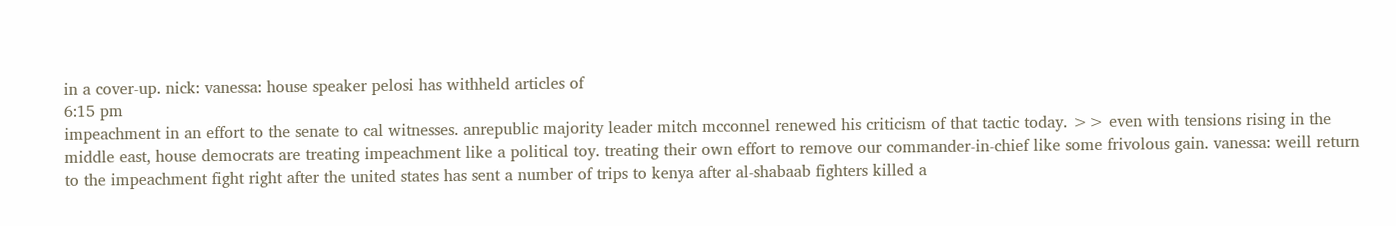in a cover-up. nick: vanessa: house speaker pelosi has withheld articles of
6:15 pm
impeachment in an effort to the senate to cal witnesses. anrepublic majority leader mitch mcconnel renewed his criticism of that tactic today. >> even with tensions rising in the middle east, house democrats are treating impeachment like a political toy. treating their own effort to remove our commander-in-chief like some frivolous gain. vanessa: weill return to the impeachment fight right after the united states has sent a number of trips to kenya after al-shabaab fighters killed a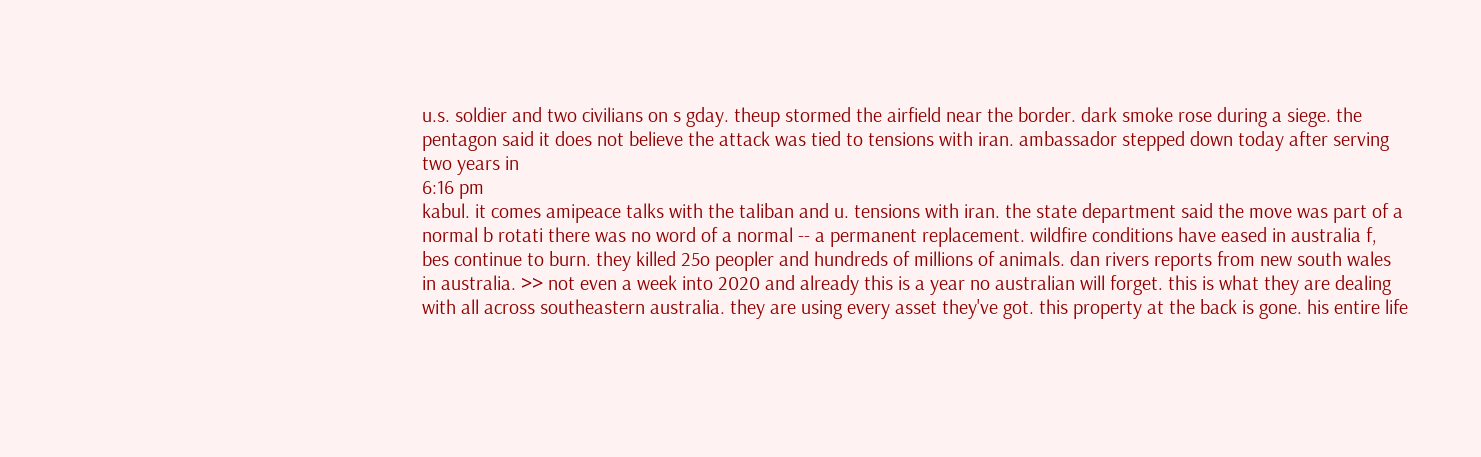u.s. soldier and two civilians on s gday. theup stormed the airfield near the border. dark smoke rose during a siege. the pentagon said it does not believe the attack was tied to tensions with iran. ambassador stepped down today after serving two years in
6:16 pm
kabul. it comes amipeace talks with the taliban and u. tensions with iran. the state department said the move was part of a normal b rotati there was no word of a normal -- a permanent replacement. wildfire conditions have eased in australia f, bes continue to burn. they killed 25o peopler and hundreds of millions of animals. dan rivers reports from new south wales in australia. >> not even a week into 2020 and already this is a year no australian will forget. this is what they are dealing with all across southeastern australia. they are using every asset they've got. this property at the back is gone. his entire life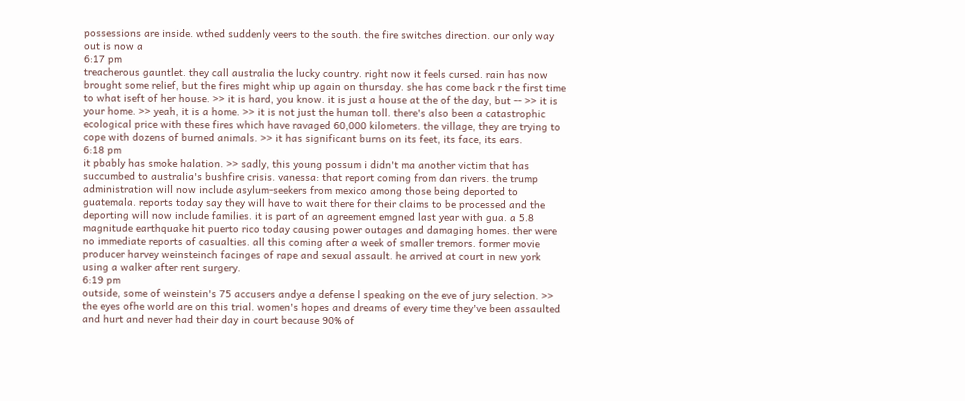possessions are inside. wthed suddenly veers to the south. the fire switches direction. our only way out is now a
6:17 pm
treacherous gauntlet. they call australia the lucky country. right now it feels cursed. rain has now brought some relief, but the fires might whip up again on thursday. she has come back r the first time to what iseft of her house. >> it is hard, you know. it is just a house at the of the day, but -- >> it is your home. >> yeah, it is a home. >> it is not just the human toll. there's also been a catastrophic ecological price with these fires which have ravaged 60,000 kilometers. the village, they are trying to cope with dozens of burned animals. >> it has significant burns on its feet, its face, its ears.
6:18 pm
it pbably has smoke halation. >> sadly, this young possum i didn't ma another victim that has succumbed to australia's bushfire crisis. vanessa: that report coming from dan rivers. the trump administration will now include asylum-seekers from mexico among those being deported to guatemala. reports today say they will have to wait there for their claims to be processed and the deporting will now include families. it is part of an agreement emgned last year with gua. a 5.8 magnitude earthquake hit puerto rico today causing power outages and damaging homes. ther were no immediate reports of casualties. all this coming after a week of smaller tremors. former movie producer harvey weinsteinch facinges of rape and sexual assault. he arrived at court in new york using a walker after rent surgery.
6:19 pm
outside, some of weinstein's 75 accusers andye a defense l speaking on the eve of jury selection. >> the eyes ofhe world are on this trial. women's hopes and dreams of every time they've been assaulted and hurt and never had their day in court because 90% of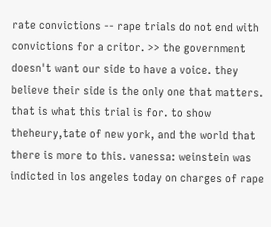rate convictions -- rape trials do not end with convictions for a critor. >> the government doesn't want our side to have a voice. they believe their side is the only one that matters. that is what this trial is for. to show theheury,tate of new york, and the world that there is more to this. vanessa: weinstein was indicted in los angeles today on charges of rape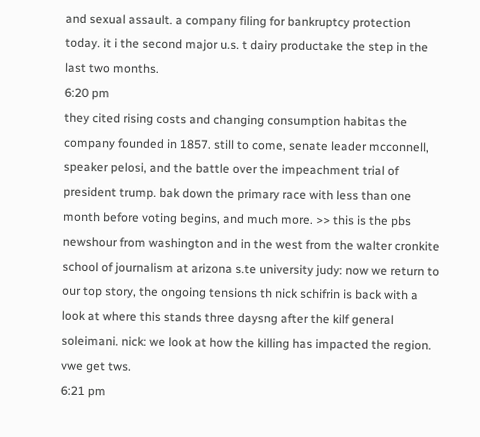and sexual assault. a company filing for bankruptcy protection today. it i the second major u.s. t dairy productake the step in the last two months.
6:20 pm
they cited rising costs and changing consumption habitas the company founded in 1857. still to come, senate leader mcconnell, speaker pelosi, and the battle over the impeachment trial of president trump. bak down the primary race with less than one month before voting begins, and much more. >> this is the pbs newshour from washington and in the west from the walter cronkite school of journalism at arizona s.te university judy: now we return to our top story, the ongoing tensions th nick schifrin is back with a look at where this stands three daysng after the kilf general soleimani. nick: we look at how the killing has impacted the region. vwe get tws.
6:21 pm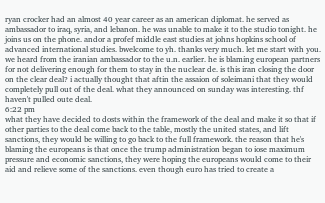ryan crocker had an almost 40 year career as an american diplomat. he served as ambassador to iraq, syria, and lebanon. he was unable to make it to the studio tonight. he joins us on the phone. andor a profef middle east studies at johns hopkins school of advanced international studies. bwelcome to yh. thanks very much. let me start with you. we heard from the iranian ambassador to the u.n. earlier. he is blaming european partners for not delivering enough for them to stay in the nuclear de. is this iran closing the door on the clear deal? i actually thought that aftin the assaion of soleimani that they would completely pull out of the deal. what they announced on sunday was interesting. thf haven't pulled oute deal.
6:22 pm
what they have decided to dosts within the framework of the deal and make it so that if other parties to the deal come back to the table, mostly the united states, and lift sanctions, they would be willing to go back to the full framework. the reason that he's blaming the europeans is that once the trump administration began to iose maximum pressure and economic sanctions, they were hoping the europeans would come to their aid and relieve some of the sanctions. even though euro has tried to create a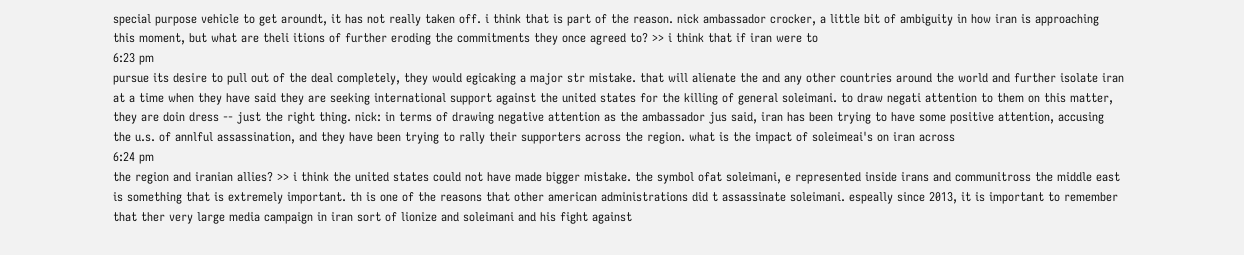special purpose vehicle to get aroundt, it has not really taken off. i think that is part of the reason. nick ambassador crocker, a little bit of ambiguity in how iran is approaching this moment, but what are theli itions of further eroding the commitments they once agreed to? >> i think that if iran were to
6:23 pm
pursue its desire to pull out of the deal completely, they would egicaking a major str mistake. that will alienate the and any other countries around the world and further isolate iran at a time when they have said they are seeking international support against the united states for the killing of general soleimani. to draw negati attention to them on this matter, they are doin dress -- just the right thing. nick: in terms of drawing negative attention as the ambassador jus said, iran has been trying to have some positive attention, accusing the u.s. of annlful assassination, and they have been trying to rally their supporters across the region. what is the impact of soleimeai's on iran across
6:24 pm
the region and iranian allies? >> i think the united states could not have made bigger mistake. the symbol ofat soleimani, e represented inside irans and communitross the middle east is something that is extremely important. th is one of the reasons that other american administrations did t assassinate soleimani. espeally since 2013, it is important to remember that ther very large media campaign in iran sort of lionize and soleimani and his fight against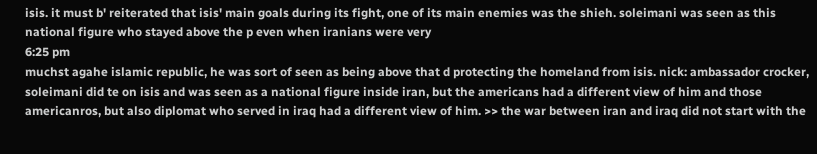isis. it must b' reiterated that isis' main goals during its fight, one of its main enemies was the shieh. soleimani was seen as this national figure who stayed above the p even when iranians were very
6:25 pm
muchst agahe islamic republic, he was sort of seen as being above that d protecting the homeland from isis. nick: ambassador crocker, soleimani did te on isis and was seen as a national figure inside iran, but the americans had a different view of him and those americanros, but also diplomat who served in iraq had a different view of him. >> the war between iran and iraq did not start with the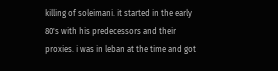killing of soleimani. it started in the early 80's with his predecessors and their proxies. i was in leban at the time and got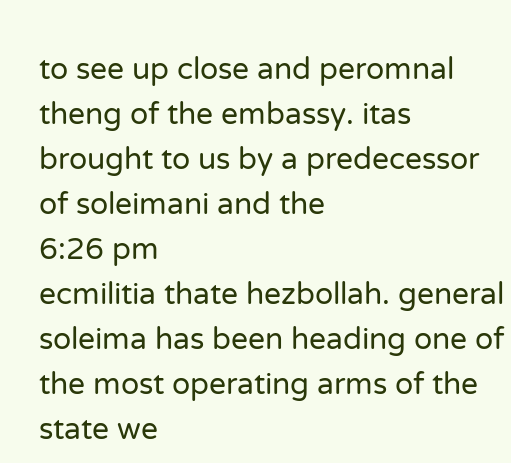to see up close and peromnal theng of the embassy. itas brought to us by a predecessor of soleimani and the
6:26 pm
ecmilitia thate hezbollah. general soleima has been heading one of the most operating arms of the state we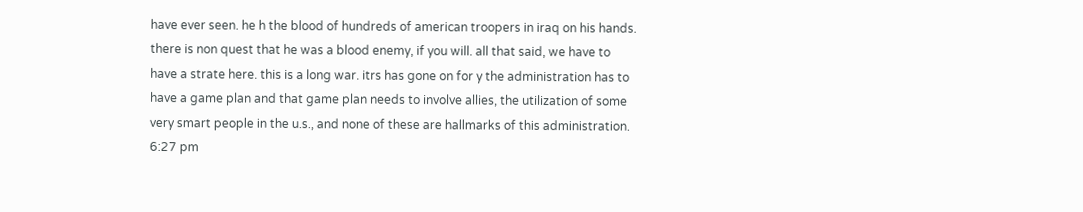have ever seen. he h the blood of hundreds of american troopers in iraq on his hands. there is non quest that he was a blood enemy, if you will. all that said, we have to have a strate here. this is a long war. itrs has gone on for y the administration has to have a game plan and that game plan needs to involve allies, the utilization of some very smart people in the u.s., and none of these are hallmarks of this administration.
6:27 pm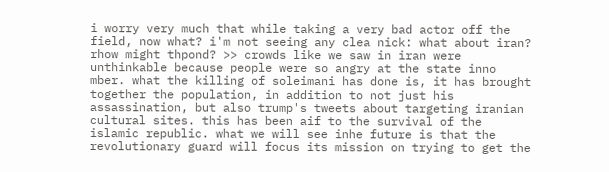i worry very much that while taking a very bad actor off the field, now what? i'm not seeing any clea nick: what about iran? rhow might thpond? >> crowds like we saw in iran were unthinkable because people were so angry at the state inno mber. what the killing of soleimani has done is, it has brought together the population, in addition to not just his assassination, but also trump's tweets about targeting iranian cultural sites. this has been aif to the survival of the islamic republic. what we will see inhe future is that the revolutionary guard will focus its mission on trying to get the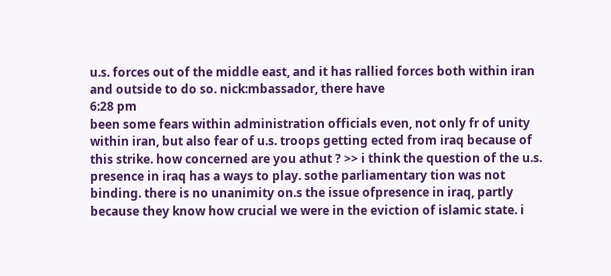u.s. forces out of the middle east, and it has rallied forces both within iran and outside to do so. nick:mbassador, there have
6:28 pm
been some fears within administration officials even, not only fr of unity within iran, but also fear of u.s. troops getting ected from iraq because of this strike. how concerned are you athut ? >> i think the question of the u.s. presence in iraq has a ways to play. sothe parliamentary tion was not binding. there is no unanimity on.s the issue ofpresence in iraq, partly because they know how crucial we were in the eviction of islamic state. i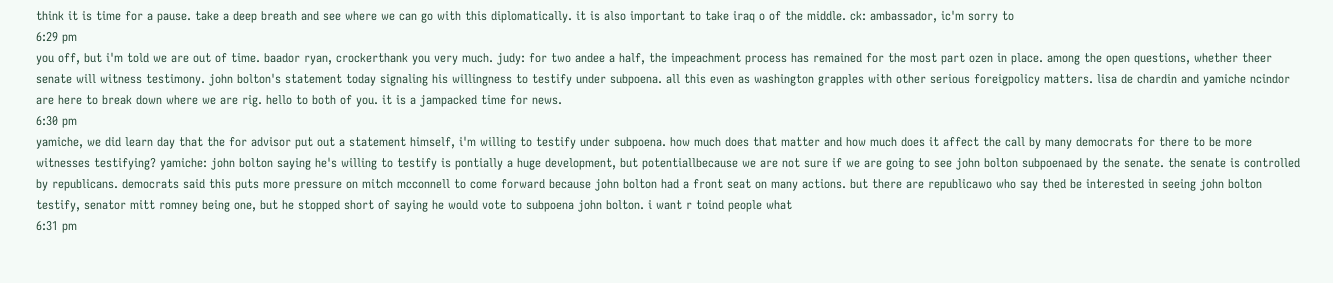think it is time for a pause. take a deep breath and see where we can go with this diplomatically. it is also important to take iraq o of the middle. ck: ambassador, ic'm sorry to
6:29 pm
you off, but i'm told we are out of time. baador ryan, crockerthank you very much. judy: for two andee a half, the impeachment process has remained for the most part ozen in place. among the open questions, whether theer senate will witness testimony. john bolton's statement today signaling his willingness to testify under subpoena. all this even as washington grapples with other serious foreigpolicy matters. lisa de chardin and yamiche ncindor are here to break down where we are rig. hello to both of you. it is a jampacked time for news.
6:30 pm
yamiche, we did learn day that the for advisor put out a statement himself, i'm willing to testify under subpoena. how much does that matter and how much does it affect the call by many democrats for there to be more witnesses testifying? yamiche: john bolton saying he's willing to testify is pontially a huge development, but potentiallbecause we are not sure if we are going to see john bolton subpoenaed by the senate. the senate is controlled by republicans. democrats said this puts more pressure on mitch mcconnell to come forward because john bolton had a front seat on many actions. but there are republicawo who say thed be interested in seeing john bolton testify, senator mitt romney being one, but he stopped short of saying he would vote to subpoena john bolton. i want r toind people what
6:31 pm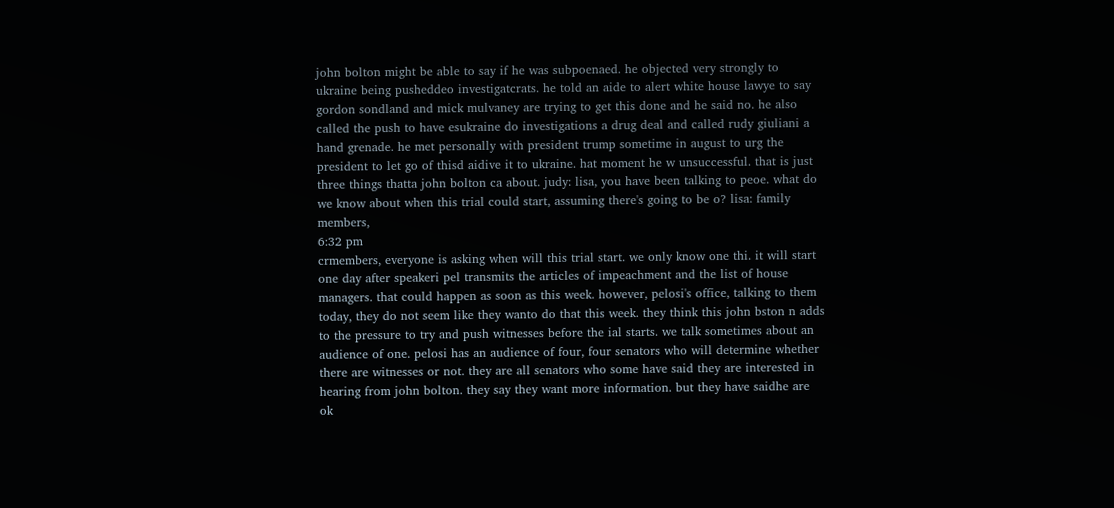john bolton might be able to say if he was subpoenaed. he objected very strongly to ukraine being pusheddeo investigatcrats. he told an aide to alert white house lawye to say gordon sondland and mick mulvaney are trying to get this done and he said no. he also called the push to have esukraine do investigations a drug deal and called rudy giuliani a hand grenade. he met personally with president trump sometime in august to urg the president to let go of thisd aidive it to ukraine. hat moment he w unsuccessful. that is just three things thatta john bolton ca about. judy: lisa, you have been talking to peoe. what do we know about when this trial could start, assuming there's going to be o? lisa: family members,
6:32 pm
crmembers, everyone is asking when will this trial start. we only know one thi. it will start one day after speakeri pel transmits the articles of impeachment and the list of house managers. that could happen as soon as this week. however, pelosi's office, talking to them today, they do not seem like they wanto do that this week. they think this john bston n adds to the pressure to try and push witnesses before the ial starts. we talk sometimes about an audience of one. pelosi has an audience of four, four senators who will determine whether there are witnesses or not. they are all senators who some have said they are interested in hearing from john bolton. they say they want more information. but they have saidhe are ok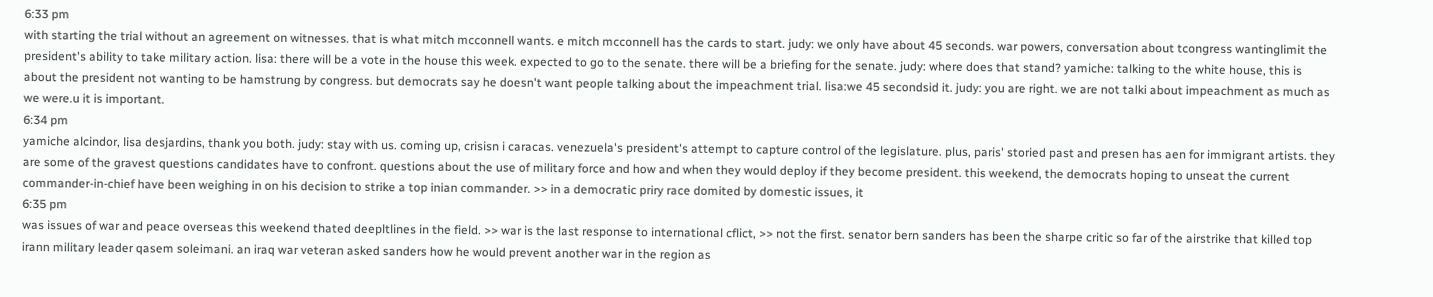6:33 pm
with starting the trial without an agreement on witnesses. that is what mitch mcconnell wants. e mitch mcconnell has the cards to start. judy: we only have about 45 seconds. war powers, conversation about tcongress wantinglimit the president's ability to take military action. lisa: there will be a vote in the house this week. expected to go to the senate. there will be a briefing for the senate. judy: where does that stand? yamiche: talking to the white house, this is about the president not wanting to be hamstrung by congress. but democrats say he doesn't want people talking about the impeachment trial. lisa:we 45 secondsid it. judy: you are right. we are not talki about impeachment as much as we were.u it is important.
6:34 pm
yamiche alcindor, lisa desjardins, thank you both. judy: stay with us. coming up, crisisn i caracas. venezuela's president's attempt to capture control of the legislature. plus, paris' storied past and presen has aen for immigrant artists. they are some of the gravest questions candidates have to confront. questions about the use of military force and how and when they would deploy if they become president. this weekend, the democrats hoping to unseat the current commander-in-chief have been weighing in on his decision to strike a top inian commander. >> in a democratic priry race domited by domestic issues, it
6:35 pm
was issues of war and peace overseas this weekend thated deepltlines in the field. >> war is the last response to international cflict, >> not the first. senator bern sanders has been the sharpe critic so far of the airstrike that killed top irann military leader qasem soleimani. an iraq war veteran asked sanders how he would prevent another war in the region as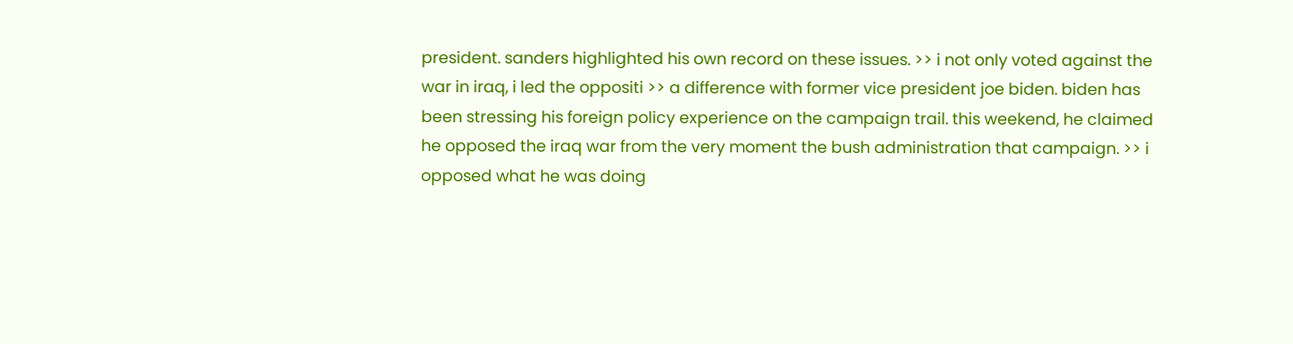president. sanders highlighted his own record on these issues. >> i not only voted against the war in iraq, i led the oppositi >> a difference with former vice president joe biden. biden has been stressing his foreign policy experience on the campaign trail. this weekend, he claimed he opposed the iraq war from the very moment the bush administration that campaign. >> i opposed what he was doing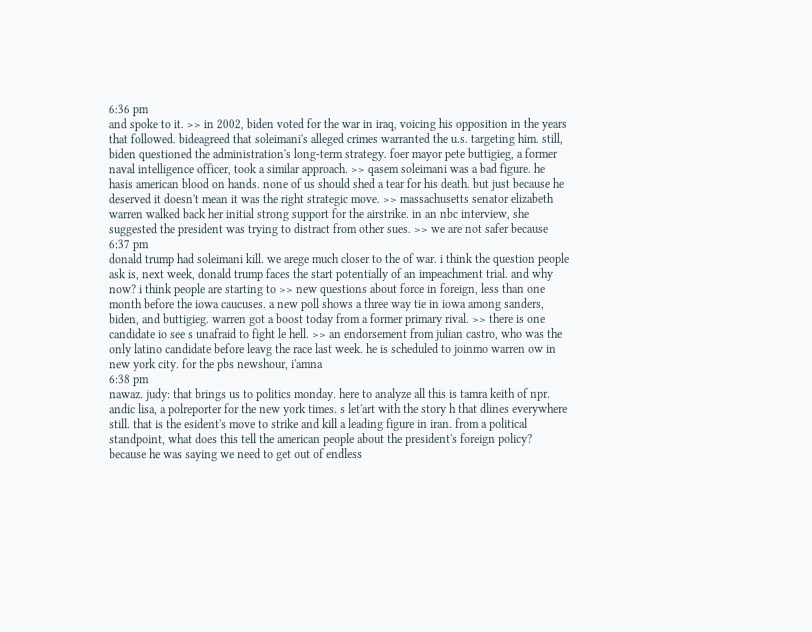6:36 pm
and spoke to it. >> in 2002, biden voted for the war in iraq, voicing his opposition in the years that followed. bideagreed that soleimani's alleged crimes warranted the u.s. targeting him. still, biden questioned the administration's long-term strategy. foer mayor pete buttigieg, a former naval intelligence officer, took a similar approach. >> qasem soleimani was a bad figure. he hasis american blood on hands. none of us should shed a tear for his death. but just because he deserved it doesn't mean it was the right strategic move. >> massachusetts senator elizabeth warren walked back her initial strong support for the airstrike. in an nbc interview, she suggested the president was trying to distract from other sues. >> we are not safer because
6:37 pm
donald trump had soleimani kill. we arege much closer to the of war. i think the question people ask is, next week, donald trump faces the start potentially of an impeachment trial. and why now? i think people are starting to >> new questions about force in foreign, less than one month before the iowa caucuses. a new poll shows a three way tie in iowa among sanders, biden, and buttigieg. warren got a boost today from a former primary rival. >> there is one candidate io see s unafraid to fight le hell. >> an endorsement from julian castro, who was the only latino candidate before leavg the race last week. he is scheduled to joinmo warren ow in new york city. for the pbs newshour, i'amna
6:38 pm
nawaz. judy: that brings us to politics monday. here to analyze all this is tamra keith of npr. andic lisa, a polreporter for the new york times. s let'art with the story h that dlines everywhere still. that is the esident's move to strike and kill a leading figure in iran. from a political standpoint, what does this tell the american people about the president's foreign policy? because he was saying we need to get out of endless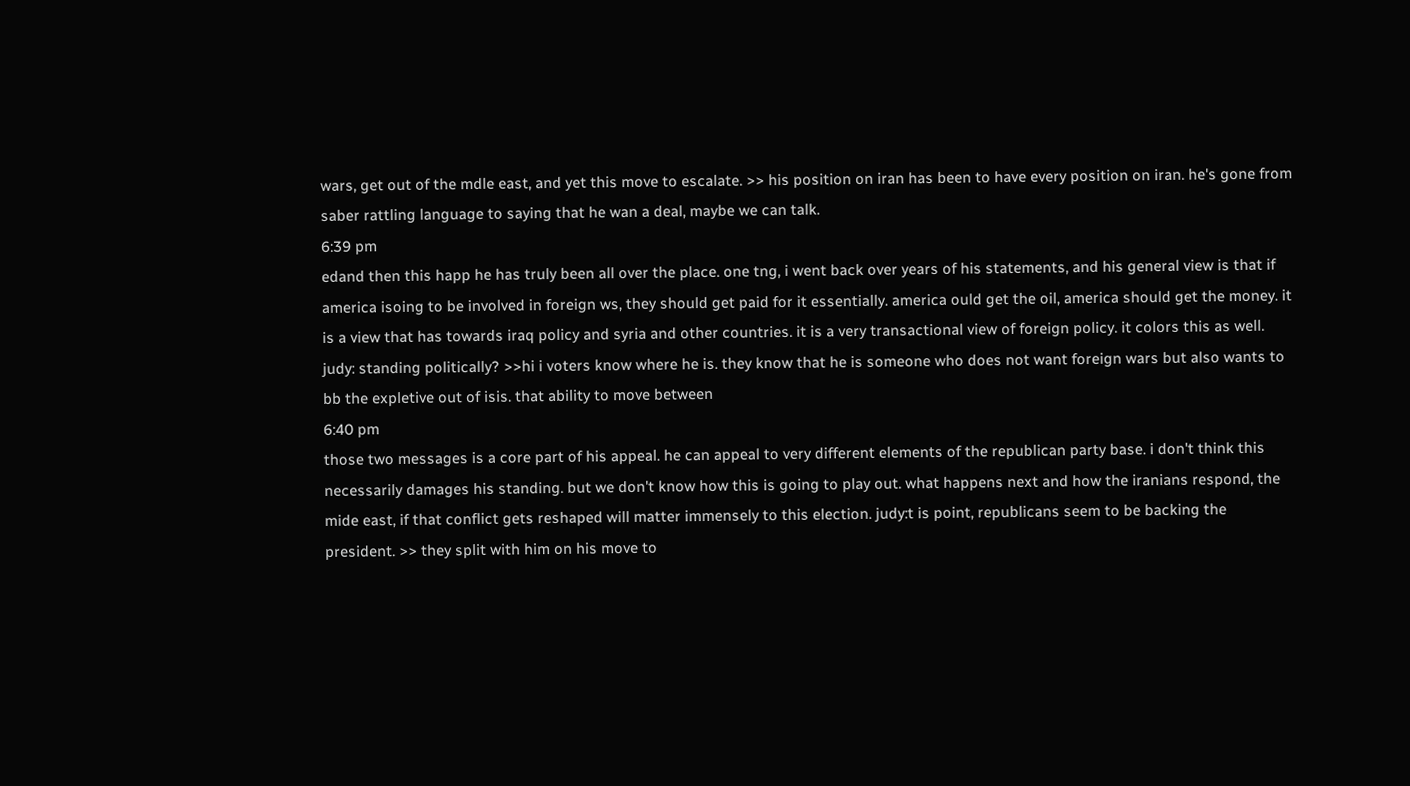wars, get out of the mdle east, and yet this move to escalate. >> his position on iran has been to have every position on iran. he's gone from saber rattling language to saying that he wan a deal, maybe we can talk.
6:39 pm
edand then this happ he has truly been all over the place. one tng, i went back over years of his statements, and his general view is that if america isoing to be involved in foreign ws, they should get paid for it essentially. america ould get the oil, america should get the money. it is a view that has towards iraq policy and syria and other countries. it is a very transactional view of foreign policy. it colors this as well. judy: standing politically? >>hi i voters know where he is. they know that he is someone who does not want foreign wars but also wants to bb the expletive out of isis. that ability to move between
6:40 pm
those two messages is a core part of his appeal. he can appeal to very different elements of the republican party base. i don't think this necessarily damages his standing. but we don't know how this is going to play out. what happens next and how the iranians respond, the mide east, if that conflict gets reshaped will matter immensely to this election. judy:t is point, republicans seem to be backing the president. >> they split with him on his move to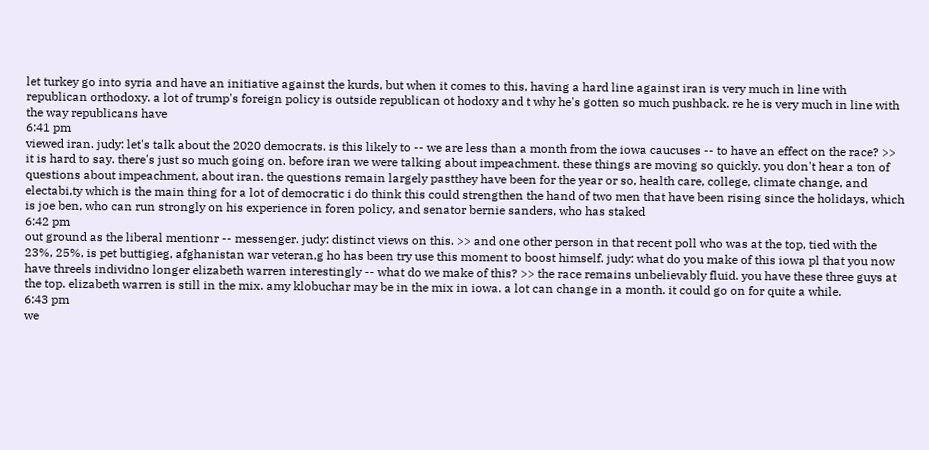let turkey go into syria and have an initiative against the kurds, but when it comes to this, having a hard line against iran is very much in line with republican orthodoxy. a lot of trump's foreign policy is outside republican ot hodoxy and t why he's gotten so much pushback. re he is very much in line with the way republicans have
6:41 pm
viewed iran. judy: let's talk about the 2020 democrats. is this likely to -- we are less than a month from the iowa caucuses -- to have an effect on the race? >> it is hard to say. there's just so much going on. before iran we were talking about impeachment. these things are moving so quickly. you don't hear a ton of questions about impeachment, about iran. the questions remain largely pastthey have been for the year or so, health care, college, climate change, and electabi,ty which is the main thing for a lot of democratic i do think this could strengthen the hand of two men that have been rising since the holidays, which is joe ben, who can run strongly on his experience in foren policy, and senator bernie sanders, who has staked
6:42 pm
out ground as the liberal mentionr -- messenger. judy: distinct views on this. >> and one other person in that recent poll who was at the top, tied with the 23%, 25%, is pet buttigieg, afghanistan war veteran,g ho has been try use this moment to boost himself. judy: what do you make of this iowa pl that you now have threels individno longer elizabeth warren interestingly -- what do we make of this? >> the race remains unbelievably fluid. you have these three guys at the top. elizabeth warren is still in the mix. amy klobuchar may be in the mix in iowa. a lot can change in a month. it could go on for quite a while.
6:43 pm
we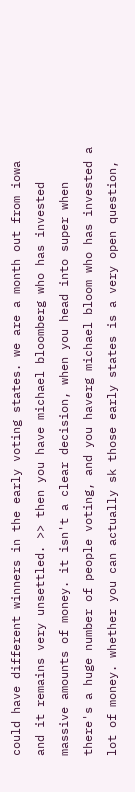could have different winners in the early voting states. we are a month out from iowa and it remains very unsettled. >> then you have michael bloomberg who has invested massive amounts of money. it isn't a clear decision, when you head into super when there's a huge number of people voting, and you haverg michael bloom who has invested a lot of money. whether you can actually sk those early states is a very open question,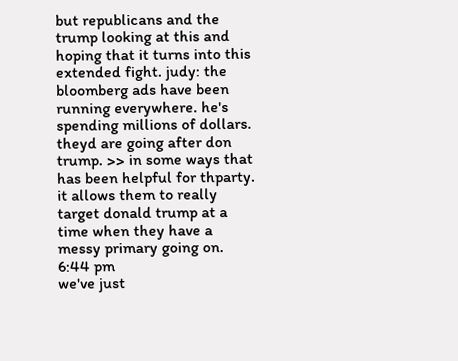but republicans and the trump looking at this and hoping that it turns into this extended fight. judy: the bloomberg ads have been running everywhere. he's spending millions of dollars. theyd are going after don trump. >> in some ways that has been helpful for thparty. it allows them to really target donald trump at a time when they have a messy primary going on.
6:44 pm
we've just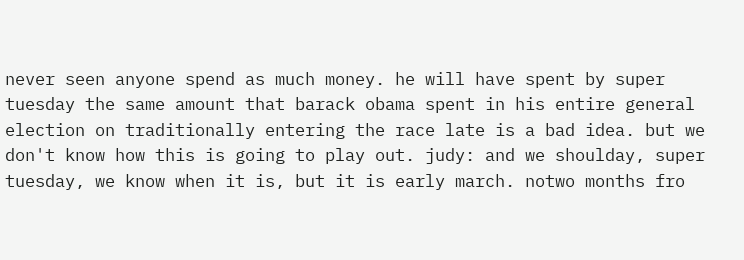never seen anyone spend as much money. he will have spent by super tuesday the same amount that barack obama spent in his entire general election on traditionally entering the race late is a bad idea. but we don't know how this is going to play out. judy: and we shoulday, super tuesday, we know when it is, but it is early march. notwo months fro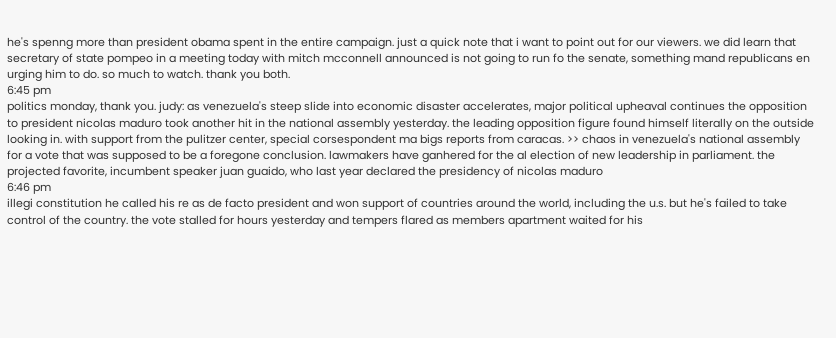he's spenng more than president obama spent in the entire campaign. just a quick note that i want to point out for our viewers. we did learn that secretary of state pompeo in a meeting today with mitch mcconnell announced is not going to run fo the senate, something mand republicans en urging him to do. so much to watch. thank you both.
6:45 pm
politics monday, thank you. judy: as venezuela's steep slide into economic disaster accelerates, major political upheaval continues the opposition to president nicolas maduro took another hit in the national assembly yesterday. the leading opposition figure found himself literally on the outside looking in. with support from the pulitzer center, special corsespondent ma bigs reports from caracas. >> chaos in venezuela's national assembly for a vote that was supposed to be a foregone conclusion. lawmakers have ganhered for the al election of new leadership in parliament. the projected favorite, incumbent speaker juan guaido, who last year declared the presidency of nicolas maduro
6:46 pm
illegi constitution he called his re as de facto president and won support of countries around the world, including the u.s. but he's failed to take control of the country. the vote stalled for hours yesterday and tempers flared as members apartment waited for his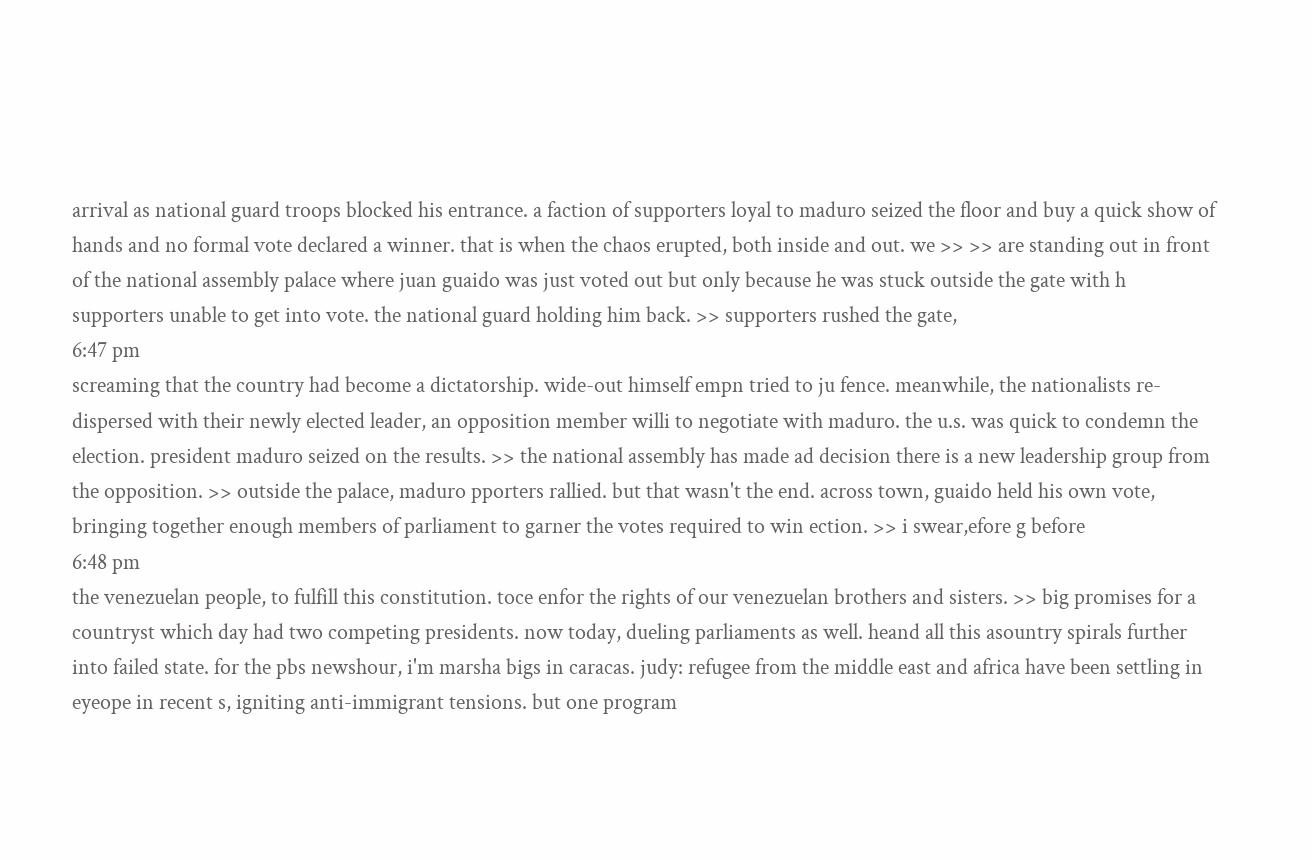arrival as national guard troops blocked his entrance. a faction of supporters loyal to maduro seized the floor and buy a quick show of hands and no formal vote declared a winner. that is when the chaos erupted, both inside and out. we >> >> are standing out in front of the national assembly palace where juan guaido was just voted out but only because he was stuck outside the gate with h supporters unable to get into vote. the national guard holding him back. >> supporters rushed the gate,
6:47 pm
screaming that the country had become a dictatorship. wide-out himself empn tried to ju fence. meanwhile, the nationalists re-dispersed with their newly elected leader, an opposition member willi to negotiate with maduro. the u.s. was quick to condemn the election. president maduro seized on the results. >> the national assembly has made ad decision there is a new leadership group from the opposition. >> outside the palace, maduro pporters rallied. but that wasn't the end. across town, guaido held his own vote, bringing together enough members of parliament to garner the votes required to win ection. >> i swear,efore g before
6:48 pm
the venezuelan people, to fulfill this constitution. toce enfor the rights of our venezuelan brothers and sisters. >> big promises for a countryst which day had two competing presidents. now today, dueling parliaments as well. heand all this asountry spirals further into failed state. for the pbs newshour, i'm marsha bigs in caracas. judy: refugee from the middle east and africa have been settling in eyeope in recent s, igniting anti-immigrant tensions. but one program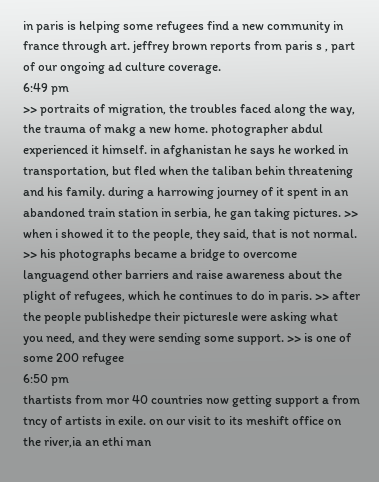in paris is helping some refugees find a new community in france through art. jeffrey brown reports from paris s , part of our ongoing ad culture coverage.
6:49 pm
>> portraits of migration, the troubles faced along the way, the trauma of makg a new home. photographer abdul experienced it himself. in afghanistan he says he worked in transportation, but fled when the taliban behin threatening and his family. during a harrowing journey of it spent in an abandoned train station in serbia, he gan taking pictures. >> when i showed it to the people, they said, that is not normal. >> his photographs became a bridge to overcome languagend other barriers and raise awareness about the plight of refugees, which he continues to do in paris. >> after the people publishedpe their picturesle were asking what you need, and they were sending some support. >> is one of some 200 refugee
6:50 pm
thartists from mor 40 countries now getting support a from tncy of artists in exile. on our visit to its meshift office on the river,ia an ethi man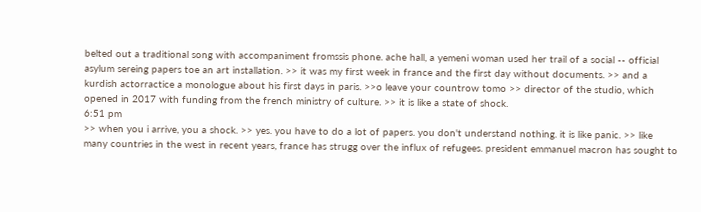belted out a traditional song with accompaniment fromssis phone. ache hall, a yemeni woman used her trail of a social -- official asylum sereing papers toe an art installation. >> it was my first week in france and the first day without documents. >> and a kurdish actorractice a monologue about his first days in paris. >>o leave your countrow tomo >> director of the studio, which opened in 2017 with funding from the french ministry of culture. >> it is like a state of shock.
6:51 pm
>> when you i arrive, you a shock. >> yes. you have to do a lot of papers. you don't understand nothing. it is like panic. >> like many countries in the west in recent years, france has strugg over the influx of refugees. president emmanuel macron has sought to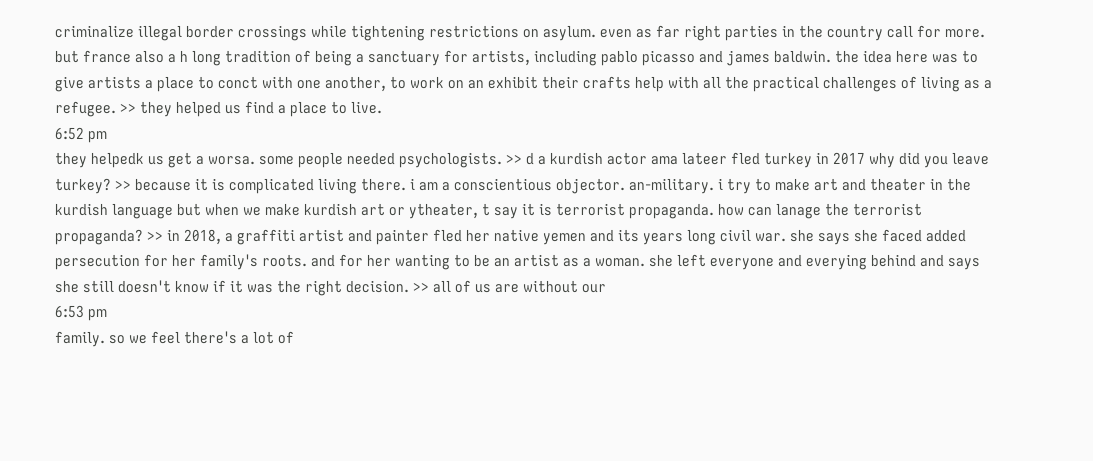criminalize illegal border crossings while tightening restrictions on asylum. even as far right parties in the country call for more. but france also a h long tradition of being a sanctuary for artists, including pablo picasso and james baldwin. the idea here was to give artists a place to conct with one another, to work on an exhibit their crafts help with all the practical challenges of living as a refugee. >> they helped us find a place to live.
6:52 pm
they helpedk us get a worsa. some people needed psychologists. >> d a kurdish actor ama lateer fled turkey in 2017 why did you leave turkey? >> because it is complicated living there. i am a conscientious objector. an-military. i try to make art and theater in the kurdish language but when we make kurdish art or ytheater, t say it is terrorist propaganda. how can lanage the terrorist propaganda? >> in 2018, a graffiti artist and painter fled her native yemen and its years long civil war. she says she faced added persecution for her family's roots. and for her wanting to be an artist as a woman. she left everyone and everying behind and says she still doesn't know if it was the right decision. >> all of us are without our
6:53 pm
family. so we feel there's a lot of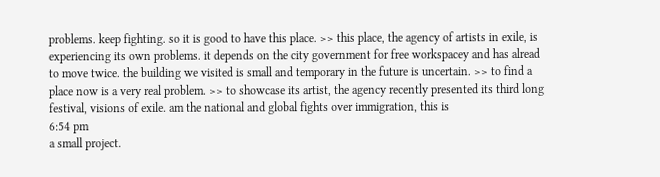problems. keep fighting. so it is good to have this place. >> this place, the agency of artists in exile, is experiencing its own problems. it depends on the city government for free workspacey and has alread to move twice. the building we visited is small and temporary in the future is uncertain. >> to find a place now is a very real problem. >> to showcase its artist, the agency recently presented its third long festival, visions of exile. am the national and global fights over immigration, this is
6:54 pm
a small project.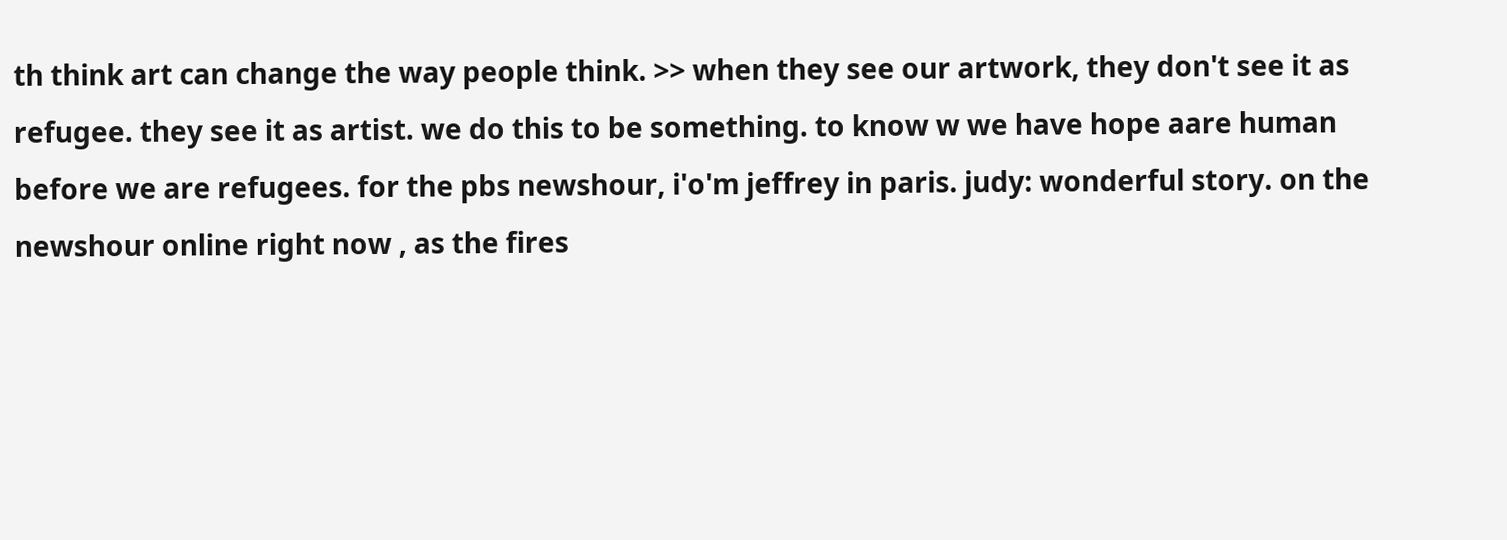th think art can change the way people think. >> when they see our artwork, they don't see it as refugee. they see it as artist. we do this to be something. to know w we have hope aare human before we are refugees. for the pbs newshour, i'o'm jeffrey in paris. judy: wonderful story. on the newshour online right now , as the fires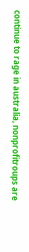continue to rage in australia, nonprofitroups are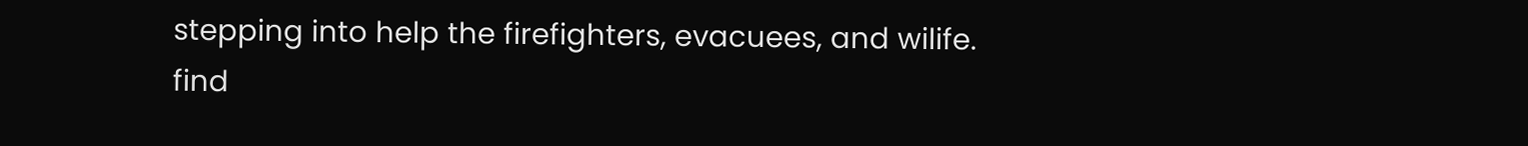stepping into help the firefighters, evacuees, and wilife. find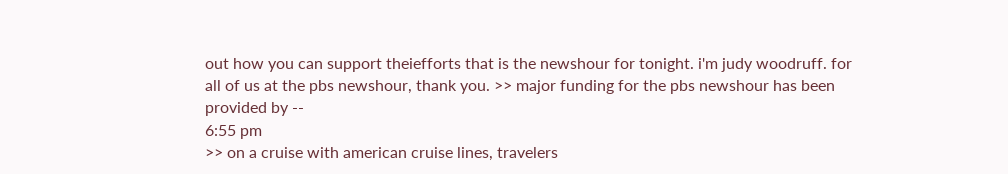out how you can support theiefforts that is the newshour for tonight. i'm judy woodruff. for all of us at the pbs newshour, thank you. >> major funding for the pbs newshour has been provided by --
6:55 pm
>> on a cruise with american cruise lines, travelers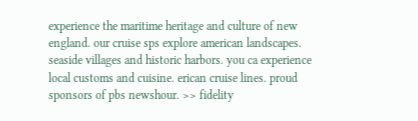experience the maritime heritage and culture of new england. our cruise sps explore american landscapes. seaside villages and historic harbors. you ca experience local customs and cuisine. erican cruise lines. proud sponsors of pbs newshour. >> fidelity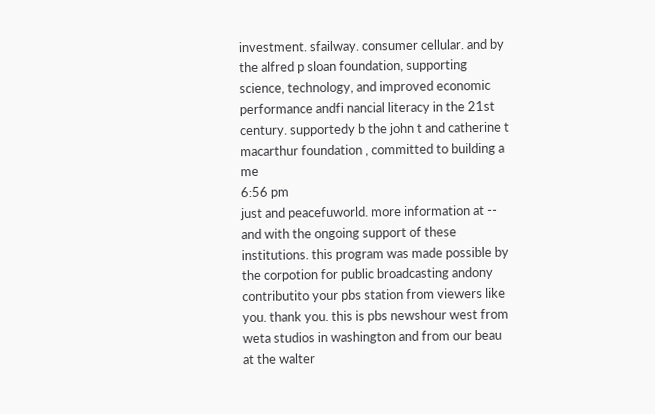investment. sfailway. consumer cellular. and by the alfred p sloan foundation, supporting science, technology, and improved economic performance andfi nancial literacy in the 21st century. supportedy b the john t and catherine t macarthur foundation , committed to building a me
6:56 pm
just and peacefuworld. more information at -- and with the ongoing support of these institutions. this program was made possible by the corpotion for public broadcasting andony contributito your pbs station from viewers like you. thank you. this is pbs newshour west from weta studios in washington and from our beau at the walter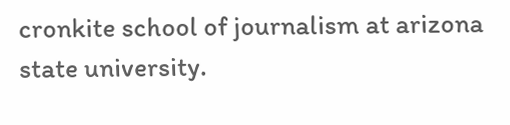cronkite school of journalism at arizona state university.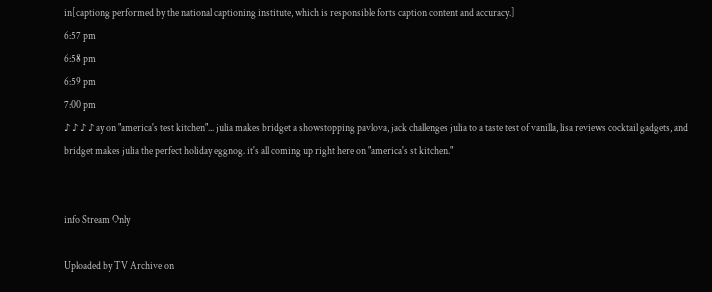in[captiong performed by the national captioning institute, which is responsible forts caption content and accuracy.]
6:57 pm
6:58 pm
6:59 pm
7:00 pm
♪ ♪ ♪ ♪ ay on "america's test kitchen"... julia makes bridget a showstopping pavlova, jack challenges julia to a taste test of vanilla, lisa reviews cocktail gadgets, and bridget makes julia the perfect holiday eggnog. it's all coming up right here on "america's st kitchen."


info Stream Only

Uploaded by TV Archive on